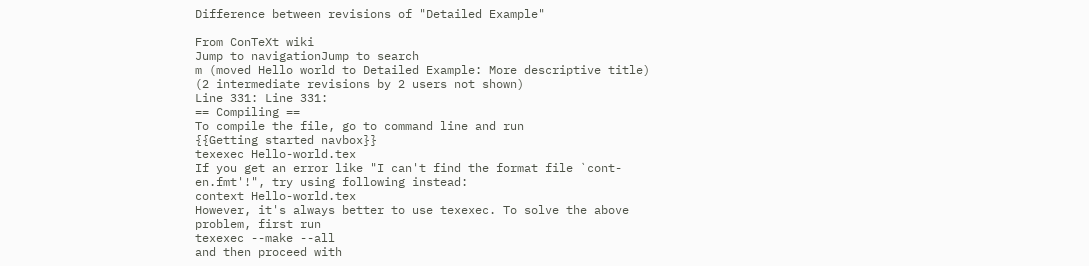Difference between revisions of "Detailed Example"

From ConTeXt wiki
Jump to navigationJump to search
m (moved Hello world to Detailed Example: More descriptive title)
(2 intermediate revisions by 2 users not shown)
Line 331: Line 331:
== Compiling ==
To compile the file, go to command line and run
{{Getting started navbox}}
texexec Hello-world.tex
If you get an error like "I can't find the format file `cont-en.fmt'!", try using following instead:
context Hello-world.tex
However, it's always better to use texexec. To solve the above problem, first run
texexec --make --all
and then proceed with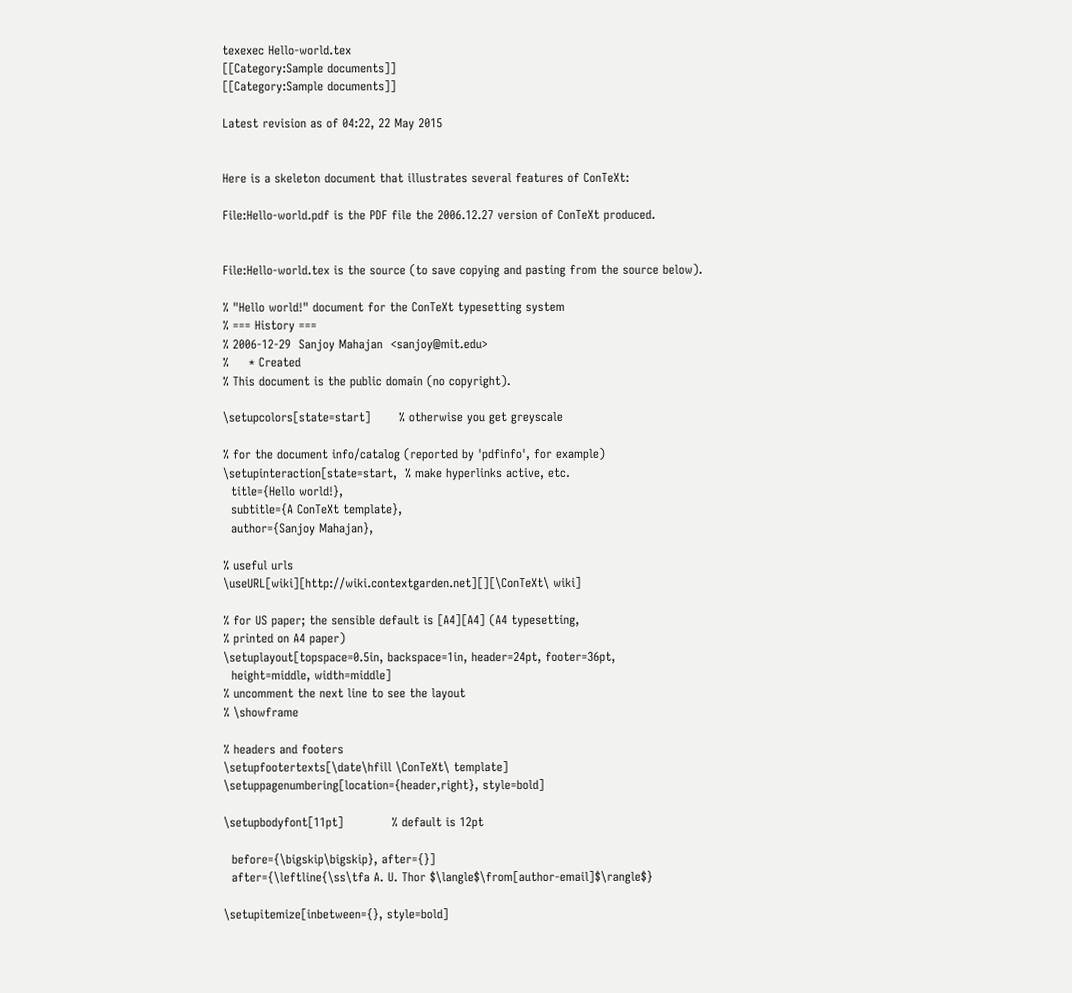texexec Hello-world.tex
[[Category:Sample documents]]
[[Category:Sample documents]]

Latest revision as of 04:22, 22 May 2015


Here is a skeleton document that illustrates several features of ConTeXt:

File:Hello-world.pdf is the PDF file the 2006.12.27 version of ConTeXt produced.


File:Hello-world.tex is the source (to save copying and pasting from the source below).

% "Hello world!" document for the ConTeXt typesetting system
% === History ===
% 2006-12-29  Sanjoy Mahajan  <sanjoy@mit.edu>
%     * Created
% This document is the public domain (no copyright).

\setupcolors[state=start]       % otherwise you get greyscale

% for the document info/catalog (reported by 'pdfinfo', for example)
\setupinteraction[state=start,  % make hyperlinks active, etc.
  title={Hello world!},
  subtitle={A ConTeXt template},
  author={Sanjoy Mahajan},

% useful urls
\useURL[wiki][http://wiki.contextgarden.net][][\ConTeXt\ wiki]

% for US paper; the sensible default is [A4][A4] (A4 typesetting,
% printed on A4 paper)
\setuplayout[topspace=0.5in, backspace=1in, header=24pt, footer=36pt,
  height=middle, width=middle]
% uncomment the next line to see the layout
% \showframe

% headers and footers
\setupfootertexts[\date\hfill \ConTeXt\ template]
\setuppagenumbering[location={header,right}, style=bold]

\setupbodyfont[11pt]            % default is 12pt

  before={\bigskip\bigskip}, after={}]
  after={\leftline{\ss\tfa A. U. Thor $\langle$\from[author-email]$\rangle$}

\setupitemize[inbetween={}, style=bold]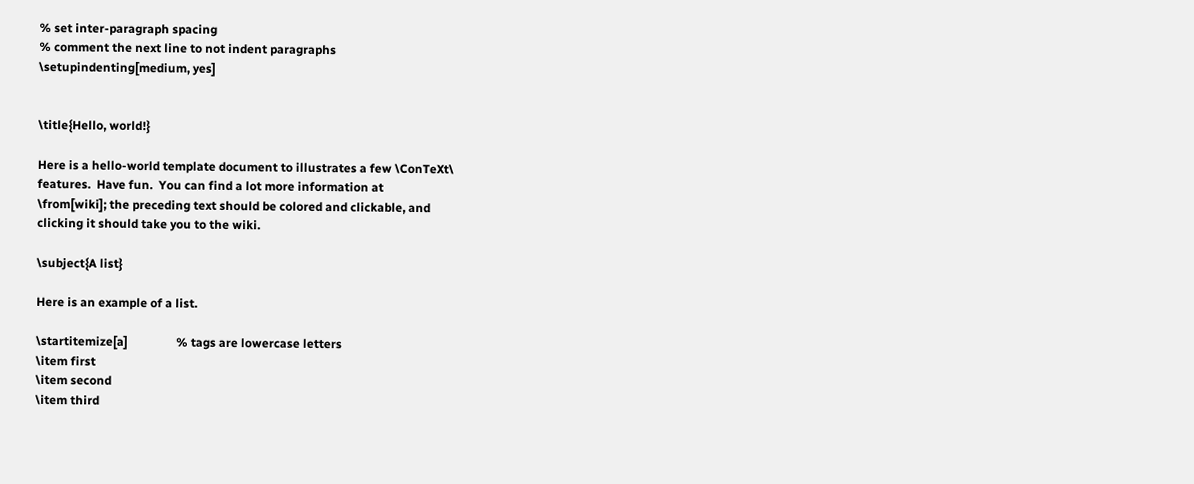% set inter-paragraph spacing
% comment the next line to not indent paragraphs
\setupindenting[medium, yes]


\title{Hello, world!}

Here is a hello-world template document to illustrates a few \ConTeXt\
features.  Have fun.  You can find a lot more information at
\from[wiki]; the preceding text should be colored and clickable, and
clicking it should take you to the wiki.

\subject{A list}

Here is an example of a list.

\startitemize[a]                % tags are lowercase letters
\item first
\item second
\item third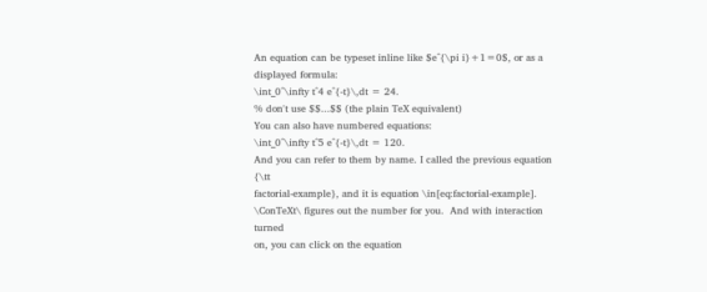An equation can be typeset inline like $e^{\pi i}+1=0$, or as a
displayed formula:
\int_0^\infty t^4 e^{-t}\,dt = 24.
% don't use $$...$$ (the plain TeX equivalent)
You can also have numbered equations:
\int_0^\infty t^5 e^{-t}\,dt = 120.
And you can refer to them by name. I called the previous equation {\tt
factorial-example}, and it is equation \in[eq:factorial-example].
\ConTeXt\ figures out the number for you.  And with interaction turned
on, you can click on the equation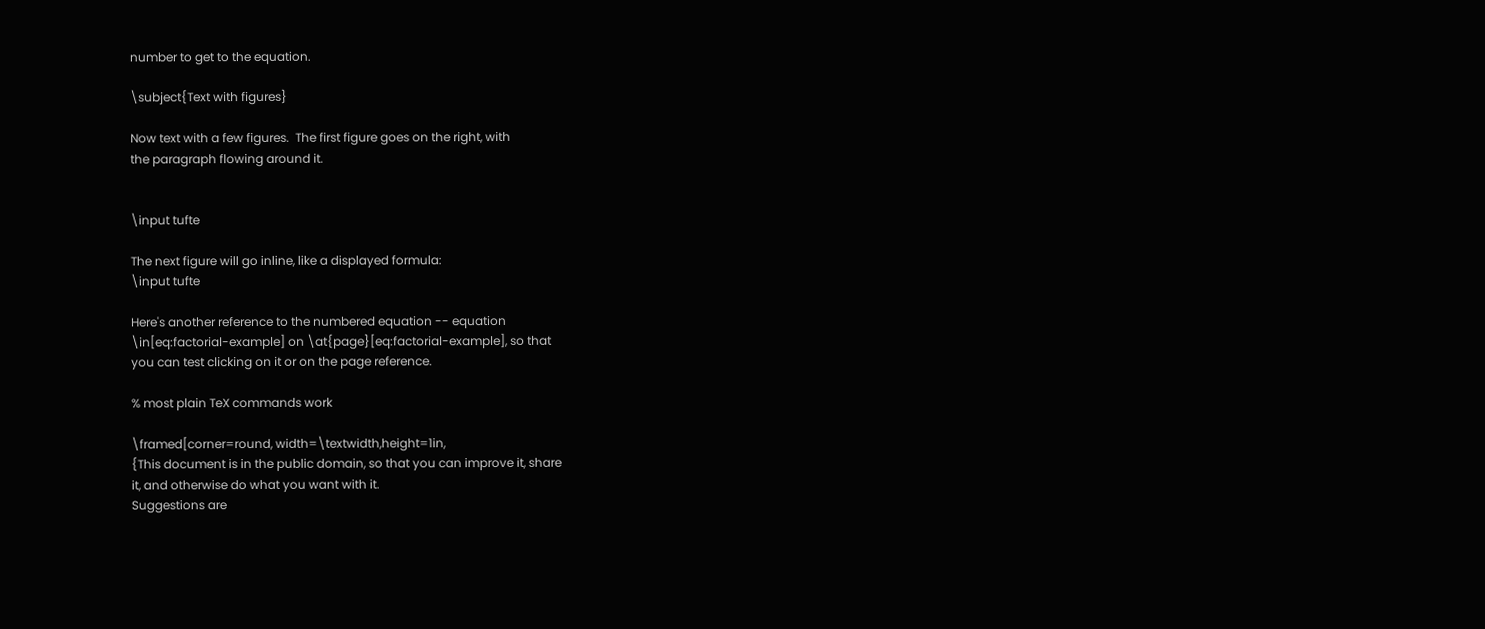number to get to the equation.

\subject{Text with figures}

Now text with a few figures.  The first figure goes on the right, with
the paragraph flowing around it.


\input tufte

The next figure will go inline, like a displayed formula:
\input tufte

Here's another reference to the numbered equation -- equation
\in[eq:factorial-example] on \at{page}[eq:factorial-example], so that
you can test clicking on it or on the page reference.

% most plain TeX commands work

\framed[corner=round, width=\textwidth,height=1in,
{This document is in the public domain, so that you can improve it, share
it, and otherwise do what you want with it.
Suggestions are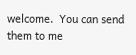welcome.  You can send them to me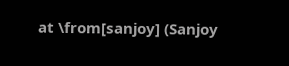at \from[sanjoy] (Sanjoy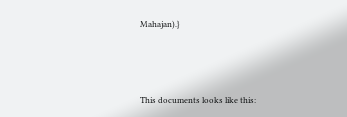Mahajan).}



This documents looks like this: